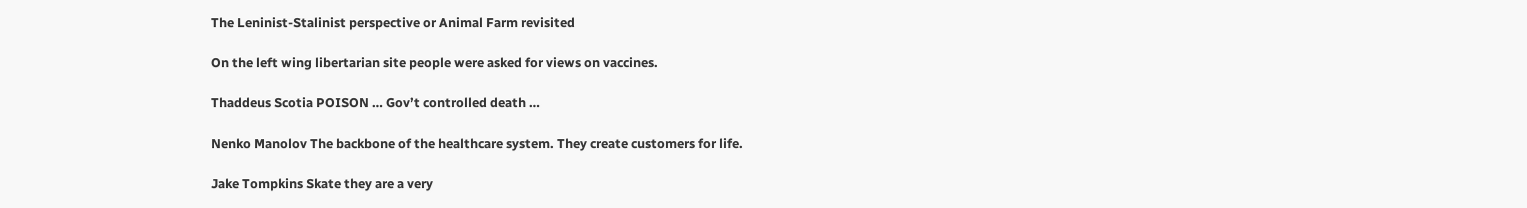The Leninist-Stalinist perspective or Animal Farm revisited

On the left wing libertarian site people were asked for views on vaccines.

Thaddeus Scotia POISON … Gov’t controlled death …

Nenko Manolov The backbone of the healthcare system. They create customers for life.

Jake Tompkins Skate they are a very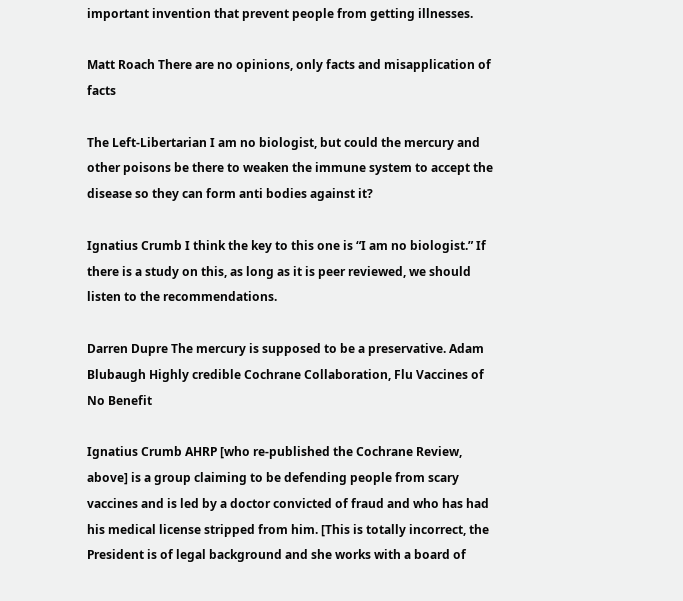important invention that prevent people from getting illnesses.

Matt Roach There are no opinions, only facts and misapplication of facts

The Left-Libertarian I am no biologist, but could the mercury and other poisons be there to weaken the immune system to accept the disease so they can form anti bodies against it?

Ignatius Crumb I think the key to this one is “I am no biologist.” If there is a study on this, as long as it is peer reviewed, we should listen to the recommendations.

Darren Dupre The mercury is supposed to be a preservative. Adam Blubaugh Highly credible Cochrane Collaboration, Flu Vaccines of No Benefit

Ignatius Crumb AHRP [who re-published the Cochrane Review, above] is a group claiming to be defending people from scary vaccines and is led by a doctor convicted of fraud and who has had his medical license stripped from him. [This is totally incorrect, the President is of legal background and she works with a board of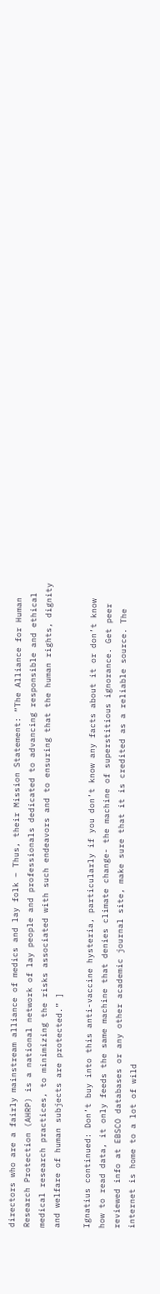directors who are a fairly mainstream alliance of medics and lay folk – Thus, their Mission Statement: “The Alliance for Human Research Protection (AHRP) is a national network of lay people and professionals dedicated to advancing responsible and ethical medical research practices, to minimizing the risks associated with such endeavors and to ensuring that the human rights, dignity and welfare of human subjects are protected.” ]

Ignatius continued: Don’t buy into this anti-vaccine hysteria, particularly if you don’t know any facts about it or don’t know how to read data, it only feeds the same machine that denies climate change- the machine of superstitious ignorance. Get peer reviewed info at EBSCO databases or any other academic journal site, make sure that it is credited as a reliable source. The internet is home to a lot of wild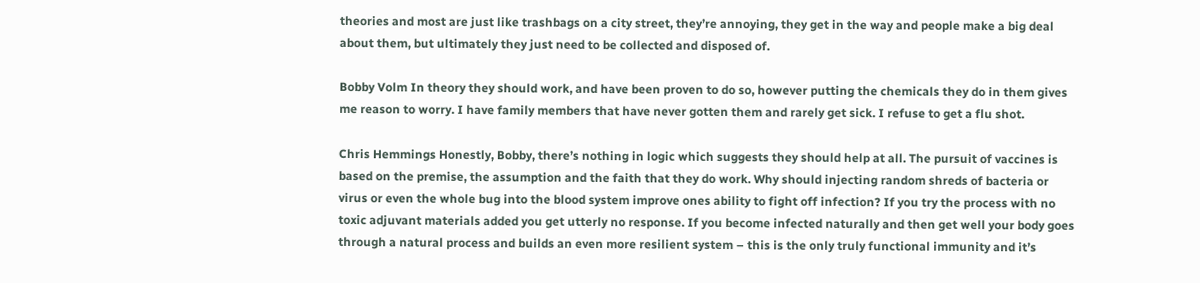theories and most are just like trashbags on a city street, they’re annoying, they get in the way and people make a big deal about them, but ultimately they just need to be collected and disposed of.

Bobby Volm In theory they should work, and have been proven to do so, however putting the chemicals they do in them gives me reason to worry. I have family members that have never gotten them and rarely get sick. I refuse to get a flu shot.

Chris Hemmings Honestly, Bobby, there’s nothing in logic which suggests they should help at all. The pursuit of vaccines is based on the premise, the assumption and the faith that they do work. Why should injecting random shreds of bacteria or virus or even the whole bug into the blood system improve ones ability to fight off infection? If you try the process with no toxic adjuvant materials added you get utterly no response. If you become infected naturally and then get well your body goes through a natural process and builds an even more resilient system – this is the only truly functional immunity and it’s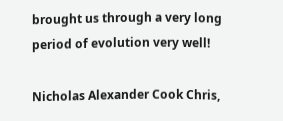brought us through a very long period of evolution very well!

Nicholas Alexander Cook Chris,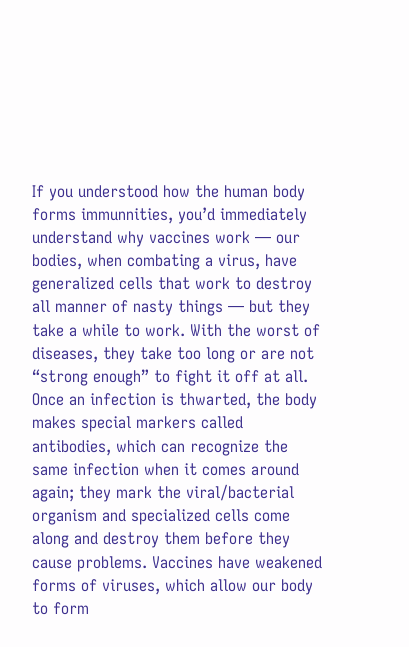If you understood how the human body forms immunnities, you’d immediately understand why vaccines work — our bodies, when combating a virus, have generalized cells that work to destroy all manner of nasty things — but they take a while to work. With the worst of diseases, they take too long or are not “strong enough” to fight it off at all. Once an infection is thwarted, the body makes special markers called antibodies, which can recognize the same infection when it comes around again; they mark the viral/bacterial organism and specialized cells come along and destroy them before they cause problems. Vaccines have weakened forms of viruses, which allow our body to form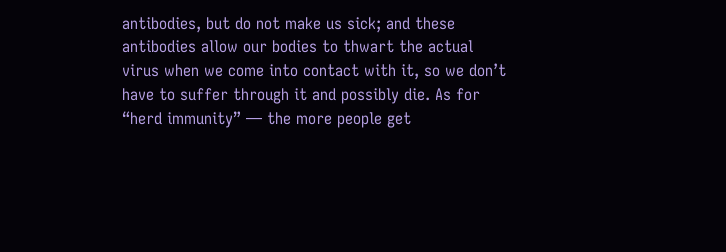antibodies, but do not make us sick; and these antibodies allow our bodies to thwart the actual virus when we come into contact with it, so we don’t have to suffer through it and possibly die. As for “herd immunity” — the more people get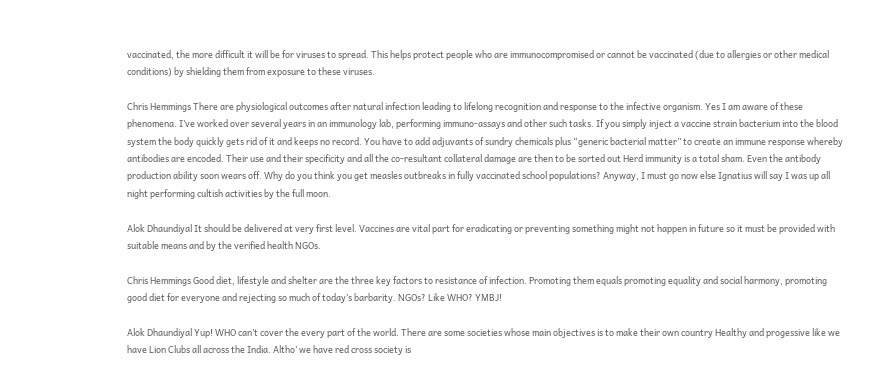vaccinated, the more difficult it will be for viruses to spread. This helps protect people who are immunocompromised or cannot be vaccinated (due to allergies or other medical conditions) by shielding them from exposure to these viruses.

Chris Hemmings There are physiological outcomes after natural infection leading to lifelong recognition and response to the infective organism. Yes I am aware of these phenomena. I’ve worked over several years in an immunology lab, performing immuno-assays and other such tasks. If you simply inject a vaccine strain bacterium into the blood system the body quickly gets rid of it and keeps no record. You have to add adjuvants of sundry chemicals plus “generic bacterial matter” to create an immune response whereby antibodies are encoded. Their use and their specificity and all the co-resultant collateral damage are then to be sorted out Herd immunity is a total sham. Even the antibody production ability soon wears off. Why do you think you get measles outbreaks in fully vaccinated school populations? Anyway, I must go now else Ignatius will say I was up all night performing cultish activities by the full moon.

Alok Dhaundiyal It should be delivered at very first level. Vaccines are vital part for eradicating or preventing something might not happen in future so it must be provided with suitable means and by the verified health NGOs.

Chris Hemmings Good diet, lifestyle and shelter are the three key factors to resistance of infection. Promoting them equals promoting equality and social harmony, promoting good diet for everyone and rejecting so much of today’s barbarity. NGOs? Like WHO? YMBJ!

Alok Dhaundiyal Yup! WHO can’t cover the every part of the world. There are some societies whose main objectives is to make their own country Healthy and progessive like we have Lion Clubs all across the India. Altho’ we have red cross society is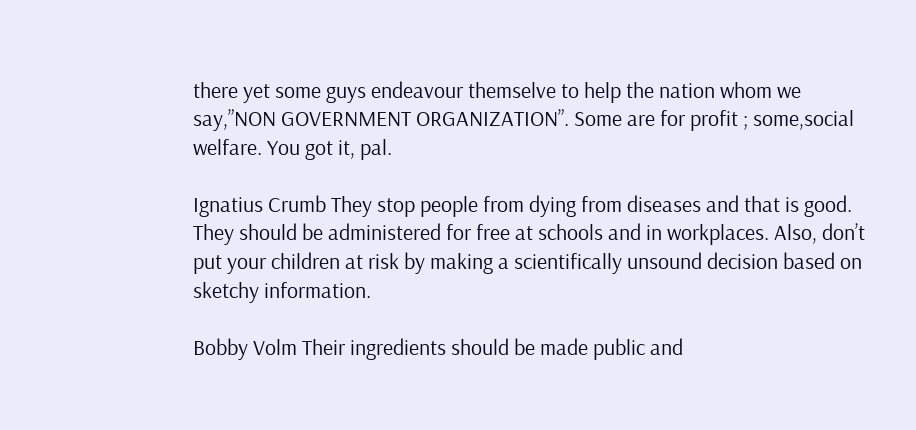there yet some guys endeavour themselve to help the nation whom we say,”NON GOVERNMENT ORGANIZATION”. Some are for profit ; some,social welfare. You got it, pal.

Ignatius Crumb They stop people from dying from diseases and that is good. They should be administered for free at schools and in workplaces. Also, don’t put your children at risk by making a scientifically unsound decision based on sketchy information.

Bobby Volm Their ingredients should be made public and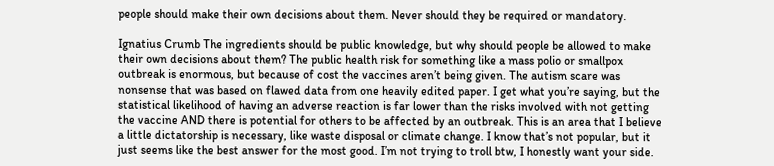people should make their own decisions about them. Never should they be required or mandatory.

Ignatius Crumb The ingredients should be public knowledge, but why should people be allowed to make their own decisions about them? The public health risk for something like a mass polio or smallpox outbreak is enormous, but because of cost the vaccines aren’t being given. The autism scare was nonsense that was based on flawed data from one heavily edited paper. I get what you’re saying, but the statistical likelihood of having an adverse reaction is far lower than the risks involved with not getting the vaccine AND there is potential for others to be affected by an outbreak. This is an area that I believe a little dictatorship is necessary, like waste disposal or climate change. I know that’s not popular, but it just seems like the best answer for the most good. I’m not trying to troll btw, I honestly want your side.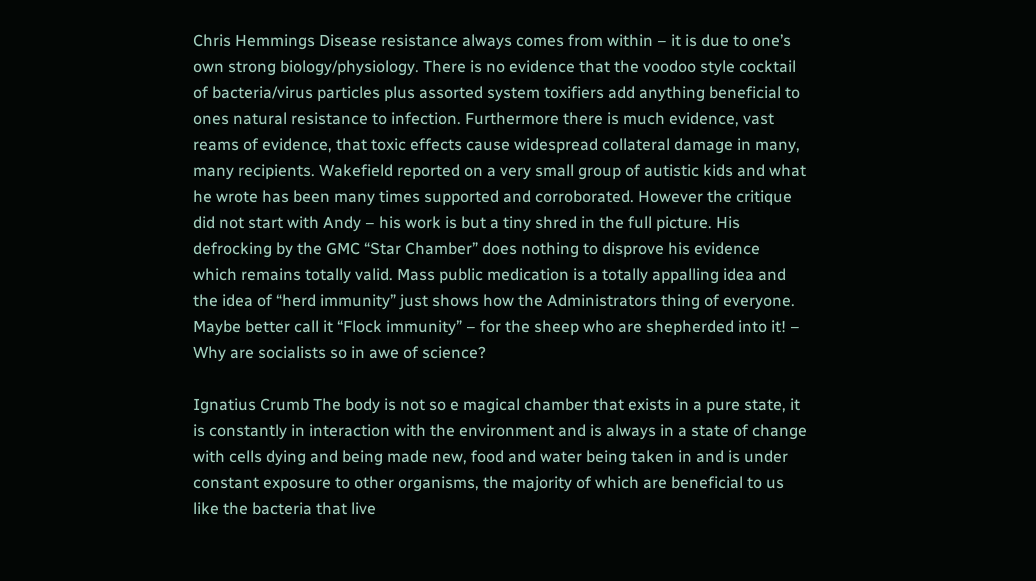Chris Hemmings Disease resistance always comes from within – it is due to one’s own strong biology/physiology. There is no evidence that the voodoo style cocktail of bacteria/virus particles plus assorted system toxifiers add anything beneficial to ones natural resistance to infection. Furthermore there is much evidence, vast reams of evidence, that toxic effects cause widespread collateral damage in many, many recipients. Wakefield reported on a very small group of autistic kids and what he wrote has been many times supported and corroborated. However the critique did not start with Andy – his work is but a tiny shred in the full picture. His defrocking by the GMC “Star Chamber” does nothing to disprove his evidence which remains totally valid. Mass public medication is a totally appalling idea and the idea of “herd immunity” just shows how the Administrators thing of everyone. Maybe better call it “Flock immunity” – for the sheep who are shepherded into it! – Why are socialists so in awe of science?

Ignatius Crumb The body is not so e magical chamber that exists in a pure state, it is constantly in interaction with the environment and is always in a state of change with cells dying and being made new, food and water being taken in and is under constant exposure to other organisms, the majority of which are beneficial to us like the bacteria that live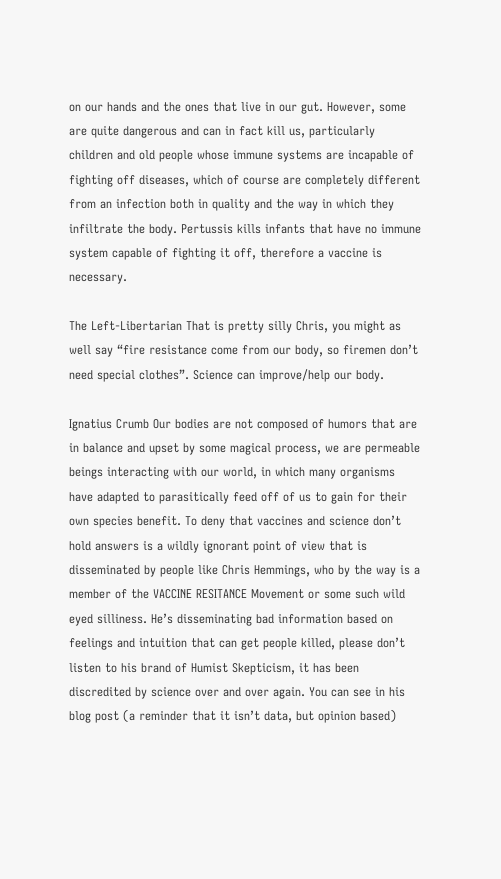on our hands and the ones that live in our gut. However, some are quite dangerous and can in fact kill us, particularly children and old people whose immune systems are incapable of fighting off diseases, which of course are completely different from an infection both in quality and the way in which they infiltrate the body. Pertussis kills infants that have no immune system capable of fighting it off, therefore a vaccine is necessary.

The Left-Libertarian That is pretty silly Chris, you might as well say “fire resistance come from our body, so firemen don’t need special clothes”. Science can improve/help our body.

Ignatius Crumb Our bodies are not composed of humors that are in balance and upset by some magical process, we are permeable beings interacting with our world, in which many organisms have adapted to parasitically feed off of us to gain for their own species benefit. To deny that vaccines and science don’t hold answers is a wildly ignorant point of view that is disseminated by people like Chris Hemmings, who by the way is a member of the VACCINE RESITANCE Movement or some such wild eyed silliness. He’s disseminating bad information based on feelings and intuition that can get people killed, please don’t listen to his brand of Humist Skepticism, it has been discredited by science over and over again. You can see in his blog post (a reminder that it isn’t data, but opinion based)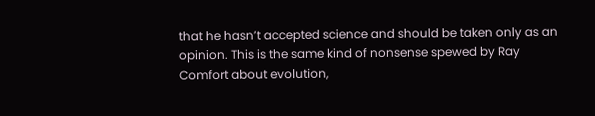that he hasn’t accepted science and should be taken only as an opinion. This is the same kind of nonsense spewed by Ray Comfort about evolution,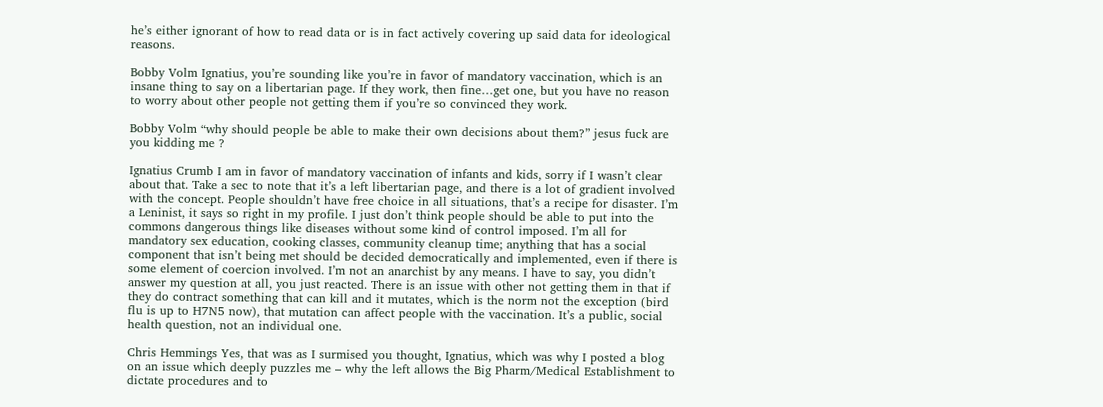he’s either ignorant of how to read data or is in fact actively covering up said data for ideological reasons.

Bobby Volm Ignatius, you’re sounding like you’re in favor of mandatory vaccination, which is an insane thing to say on a libertarian page. If they work, then fine…get one, but you have no reason to worry about other people not getting them if you’re so convinced they work.

Bobby Volm “why should people be able to make their own decisions about them?” jesus fuck are you kidding me ?

Ignatius Crumb I am in favor of mandatory vaccination of infants and kids, sorry if I wasn’t clear about that. Take a sec to note that it’s a left libertarian page, and there is a lot of gradient involved with the concept. People shouldn’t have free choice in all situations, that’s a recipe for disaster. I’m a Leninist, it says so right in my profile. I just don’t think people should be able to put into the commons dangerous things like diseases without some kind of control imposed. I’m all for mandatory sex education, cooking classes, community cleanup time; anything that has a social component that isn’t being met should be decided democratically and implemented, even if there is some element of coercion involved. I’m not an anarchist by any means. I have to say, you didn’t answer my question at all, you just reacted. There is an issue with other not getting them in that if they do contract something that can kill and it mutates, which is the norm not the exception (bird flu is up to H7N5 now), that mutation can affect people with the vaccination. It’s a public, social health question, not an individual one.

Chris Hemmings Yes, that was as I surmised you thought, Ignatius, which was why I posted a blog on an issue which deeply puzzles me – why the left allows the Big Pharm/Medical Establishment to dictate procedures and to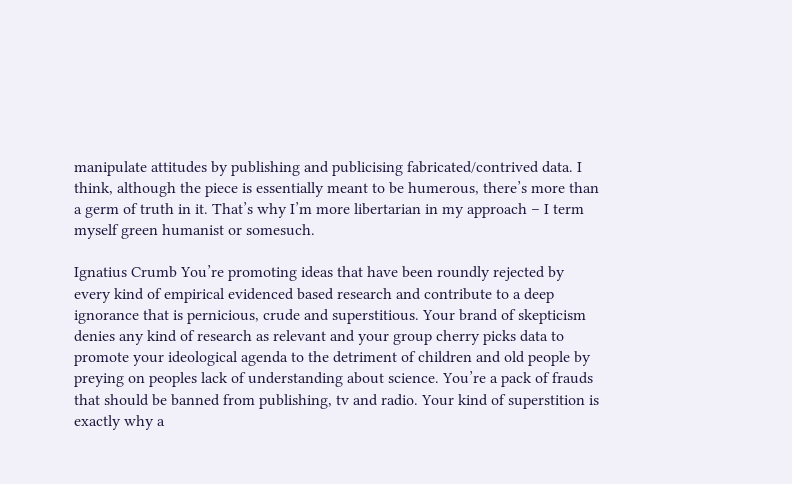manipulate attitudes by publishing and publicising fabricated/contrived data. I think, although the piece is essentially meant to be humerous, there’s more than a germ of truth in it. That’s why I’m more libertarian in my approach – I term myself green humanist or somesuch.

Ignatius Crumb You’re promoting ideas that have been roundly rejected by every kind of empirical evidenced based research and contribute to a deep ignorance that is pernicious, crude and superstitious. Your brand of skepticism denies any kind of research as relevant and your group cherry picks data to promote your ideological agenda to the detriment of children and old people by preying on peoples lack of understanding about science. You’re a pack of frauds that should be banned from publishing, tv and radio. Your kind of superstition is exactly why a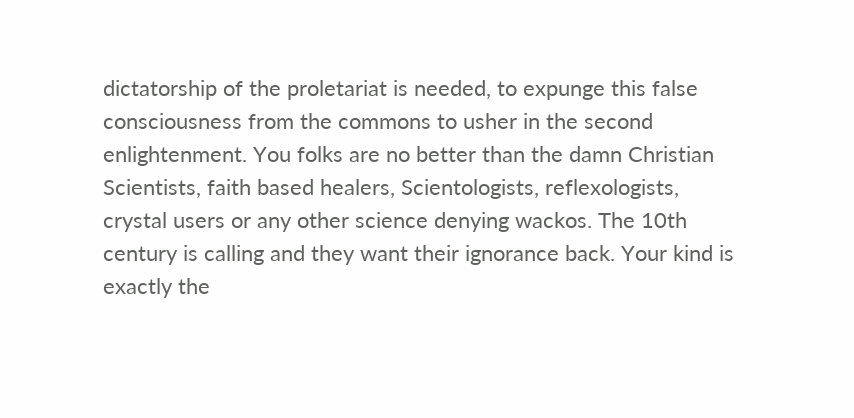dictatorship of the proletariat is needed, to expunge this false consciousness from the commons to usher in the second enlightenment. You folks are no better than the damn Christian Scientists, faith based healers, Scientologists, reflexologists, crystal users or any other science denying wackos. The 10th century is calling and they want their ignorance back. Your kind is exactly the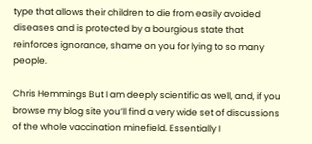type that allows their children to die from easily avoided diseases and is protected by a bourgious state that reinforces ignorance, shame on you for lying to so many people.

Chris Hemmings But I am deeply scientific as well, and, if you browse my blog site you’ll find a very wide set of discussions of the whole vaccination minefield. Essentially I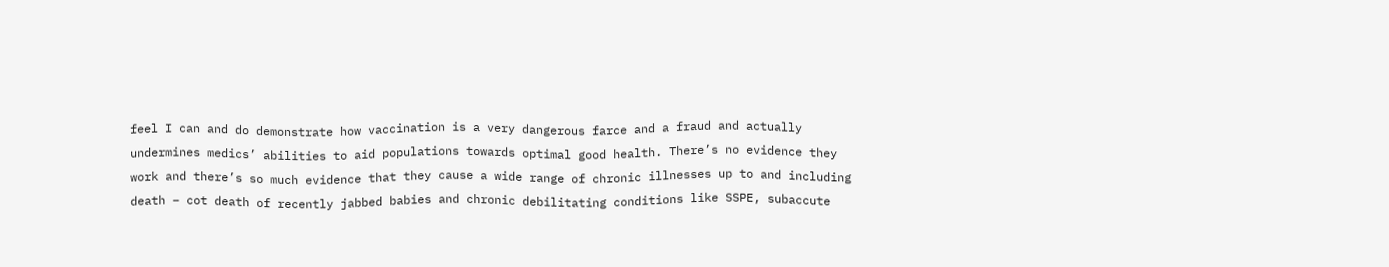feel I can and do demonstrate how vaccination is a very dangerous farce and a fraud and actually undermines medics’ abilities to aid populations towards optimal good health. There’s no evidence they work and there’s so much evidence that they cause a wide range of chronic illnesses up to and including death – cot death of recently jabbed babies and chronic debilitating conditions like SSPE, subaccute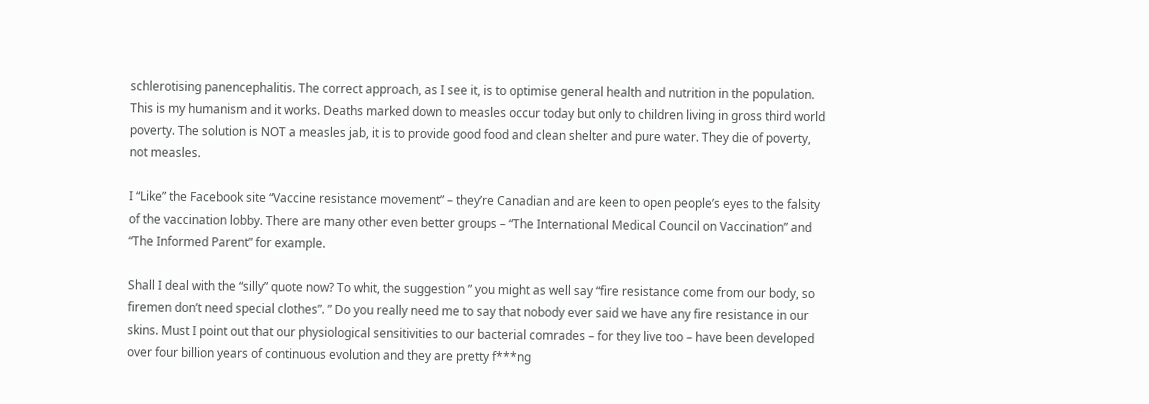schlerotising panencephalitis. The correct approach, as I see it, is to optimise general health and nutrition in the population. This is my humanism and it works. Deaths marked down to measles occur today but only to children living in gross third world poverty. The solution is NOT a measles jab, it is to provide good food and clean shelter and pure water. They die of poverty, not measles.

I “Like” the Facebook site “Vaccine resistance movement” – they’re Canadian and are keen to open people’s eyes to the falsity of the vaccination lobby. There are many other even better groups – “The International Medical Council on Vaccination” and “The Informed Parent” for example.

Shall I deal with the “silly” quote now? To whit, the suggestion ” you might as well say “fire resistance come from our body, so firemen don’t need special clothes”. ” Do you really need me to say that nobody ever said we have any fire resistance in our skins. Must I point out that our physiological sensitivities to our bacterial comrades – for they live too – have been developed over four billion years of continuous evolution and they are pretty f***ng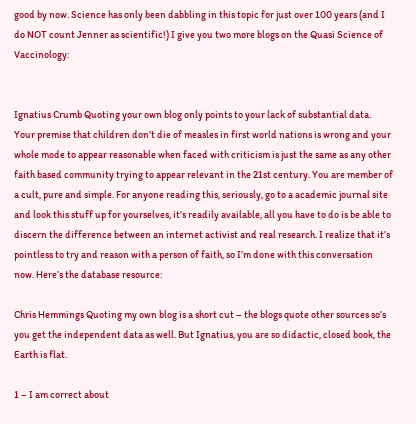good by now. Science has only been dabbling in this topic for just over 100 years (and I do NOT count Jenner as scientific!) I give you two more blogs on the Quasi Science of Vaccinology:


Ignatius Crumb Quoting your own blog only points to your lack of substantial data. Your premise that children don’t die of measles in first world nations is wrong and your whole mode to appear reasonable when faced with criticism is just the same as any other faith based community trying to appear relevant in the 21st century. You are member of a cult, pure and simple. For anyone reading this, seriously, go to a academic journal site and look this stuff up for yourselves, it’s readily available, all you have to do is be able to discern the difference between an internet activist and real research. I realize that it’s pointless to try and reason with a person of faith, so I’m done with this conversation now. Here’s the database resource:

Chris Hemmings Quoting my own blog is a short cut – the blogs quote other sources so’s you get the independent data as well. But Ignatius, you are so didactic, closed book, the Earth is flat.

1 – I am correct about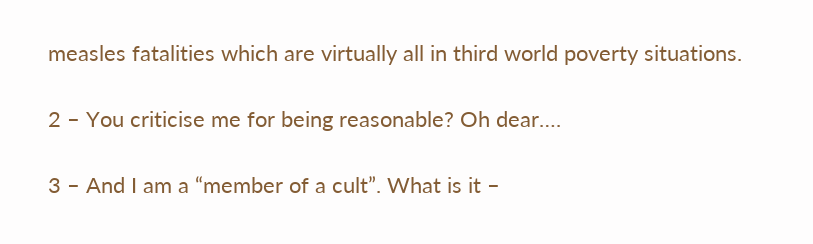measles fatalities which are virtually all in third world poverty situations.

2 – You criticise me for being reasonable? Oh dear….

3 – And I am a “member of a cult”. What is it –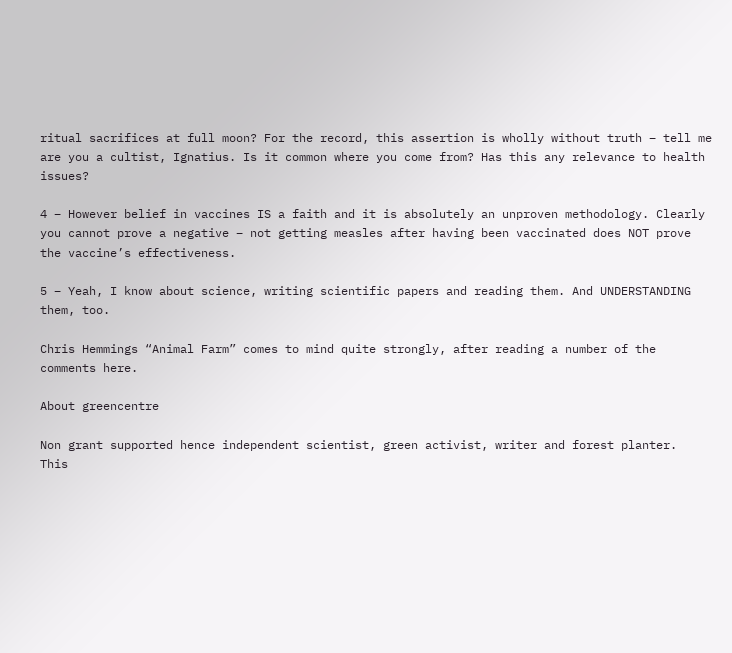ritual sacrifices at full moon? For the record, this assertion is wholly without truth – tell me are you a cultist, Ignatius. Is it common where you come from? Has this any relevance to health issues?

4 – However belief in vaccines IS a faith and it is absolutely an unproven methodology. Clearly you cannot prove a negative – not getting measles after having been vaccinated does NOT prove the vaccine’s effectiveness.

5 – Yeah, I know about science, writing scientific papers and reading them. And UNDERSTANDING them, too.

Chris Hemmings “Animal Farm” comes to mind quite strongly, after reading a number of the comments here.

About greencentre

Non grant supported hence independent scientist, green activist, writer and forest planter.
This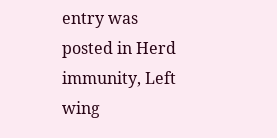entry was posted in Herd immunity, Left wing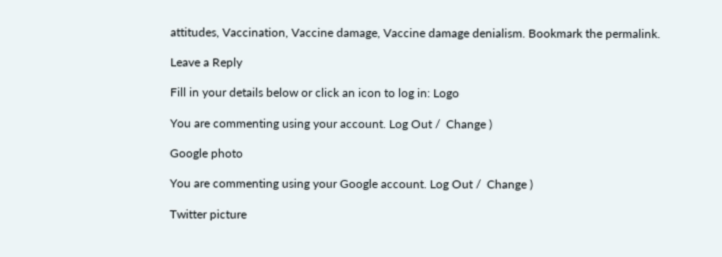attitudes, Vaccination, Vaccine damage, Vaccine damage denialism. Bookmark the permalink.

Leave a Reply

Fill in your details below or click an icon to log in: Logo

You are commenting using your account. Log Out /  Change )

Google photo

You are commenting using your Google account. Log Out /  Change )

Twitter picture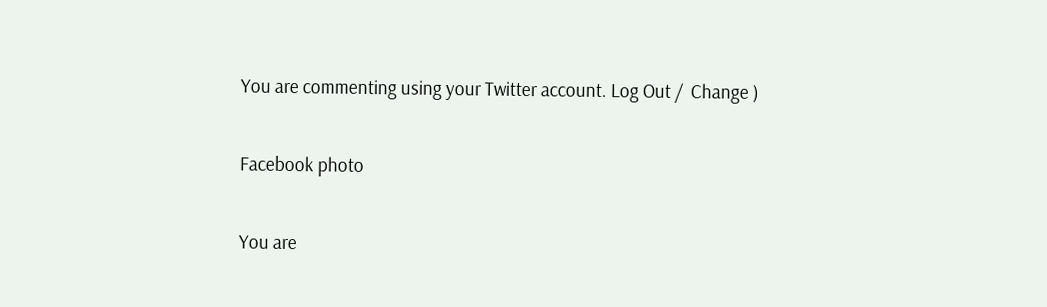You are commenting using your Twitter account. Log Out /  Change )

Facebook photo

You are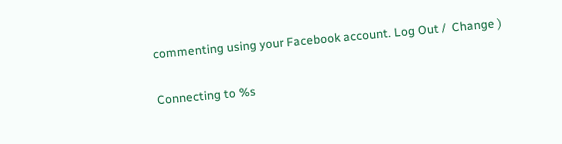commenting using your Facebook account. Log Out /  Change )

Connecting to %s